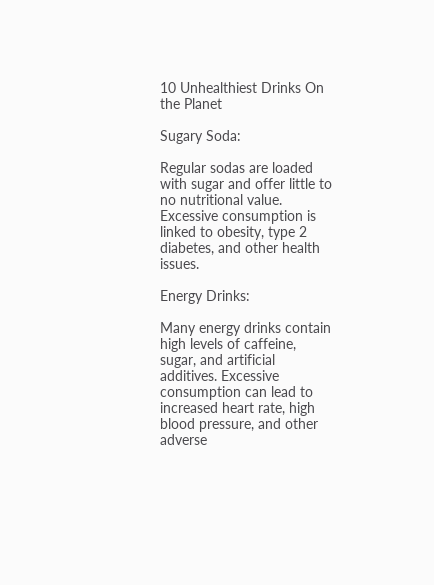10 Unhealthiest Drinks On the Planet

Sugary Soda:

Regular sodas are loaded with sugar and offer little to no nutritional value. Excessive consumption is linked to obesity, type 2 diabetes, and other health issues.

Energy Drinks:

Many energy drinks contain high levels of caffeine, sugar, and artificial additives. Excessive consumption can lead to increased heart rate, high blood pressure, and other adverse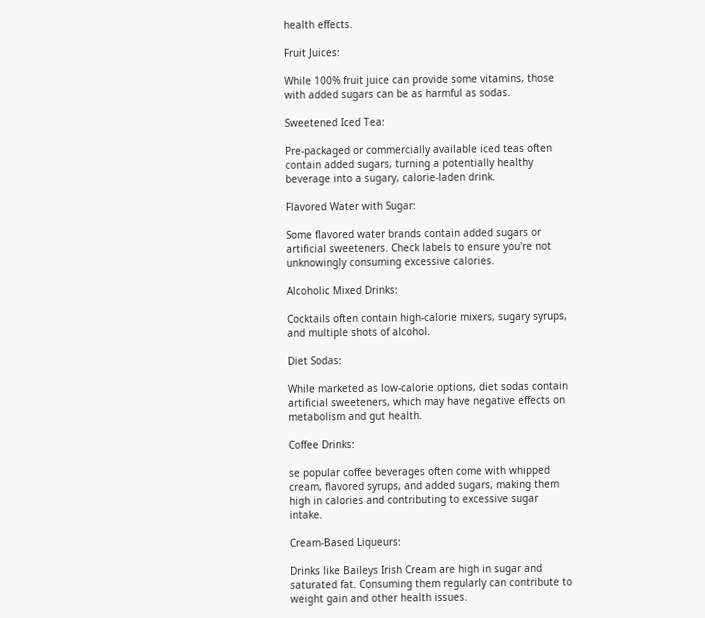health effects.

Fruit Juices:

While 100% fruit juice can provide some vitamins, those with added sugars can be as harmful as sodas.

Sweetened Iced Tea:

Pre-packaged or commercially available iced teas often contain added sugars, turning a potentially healthy beverage into a sugary, calorie-laden drink.

Flavored Water with Sugar:

Some flavored water brands contain added sugars or artificial sweeteners. Check labels to ensure you're not unknowingly consuming excessive calories.

Alcoholic Mixed Drinks:

Cocktails often contain high-calorie mixers, sugary syrups, and multiple shots of alcohol.

Diet Sodas:

While marketed as low-calorie options, diet sodas contain artificial sweeteners, which may have negative effects on metabolism and gut health.

Coffee Drinks:

se popular coffee beverages often come with whipped cream, flavored syrups, and added sugars, making them high in calories and contributing to excessive sugar intake.

Cream-Based Liqueurs:

Drinks like Baileys Irish Cream are high in sugar and saturated fat. Consuming them regularly can contribute to weight gain and other health issues.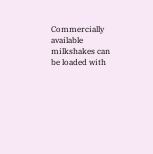Commercially available milkshakes can be loaded with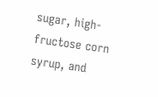sugar, high-fructose corn syrup, and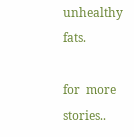unhealthy fats.

for  more stories..